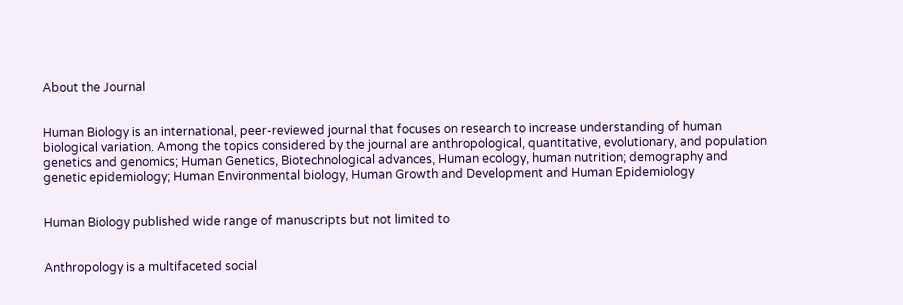About the Journal


Human Biology is an international, peer-reviewed journal that focuses on research to increase understanding of human biological variation. Among the topics considered by the journal are anthropological, quantitative, evolutionary, and population genetics and genomics; Human Genetics, Biotechnological advances, Human ecology, human nutrition; demography and genetic epidemiology; Human Environmental biology, Human Growth and Development and Human Epidemiology


Human Biology published wide range of manuscripts but not limited to


Anthropology is a multifaceted social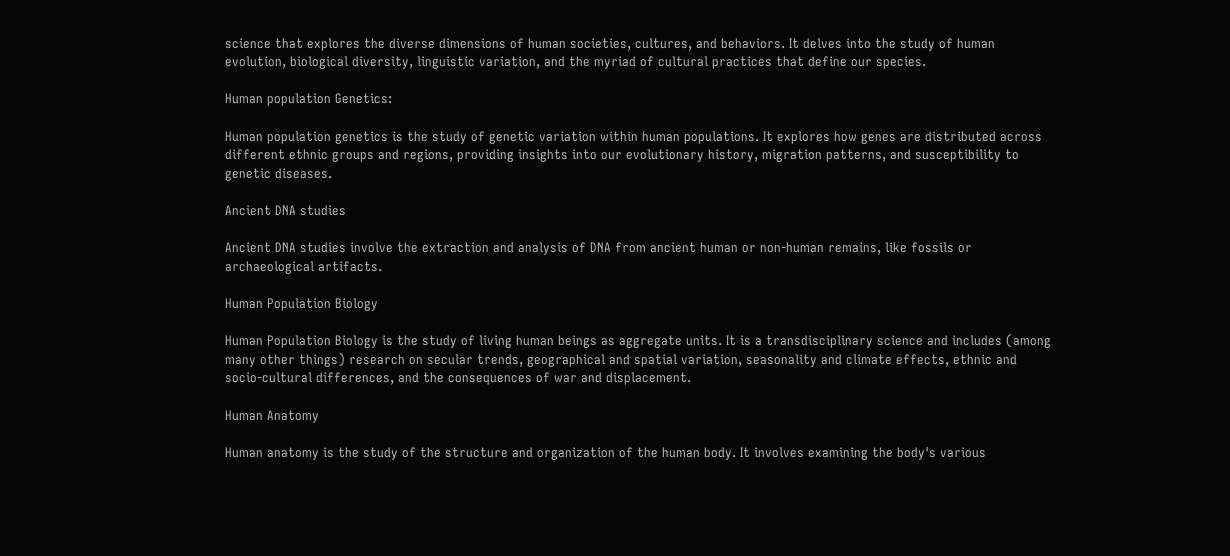science that explores the diverse dimensions of human societies, cultures, and behaviors. It delves into the study of human evolution, biological diversity, linguistic variation, and the myriad of cultural practices that define our species.

Human population Genetics:

Human population genetics is the study of genetic variation within human populations. It explores how genes are distributed across different ethnic groups and regions, providing insights into our evolutionary history, migration patterns, and susceptibility to genetic diseases.

Ancient DNA studies

Ancient DNA studies involve the extraction and analysis of DNA from ancient human or non-human remains, like fossils or archaeological artifacts.

Human Population Biology

Human Population Biology is the study of living human beings as aggregate units. It is a transdisciplinary science and includes (among many other things) research on secular trends, geographical and spatial variation, seasonality and climate effects, ethnic and socio-cultural differences, and the consequences of war and displacement.

Human Anatomy

Human anatomy is the study of the structure and organization of the human body. It involves examining the body's various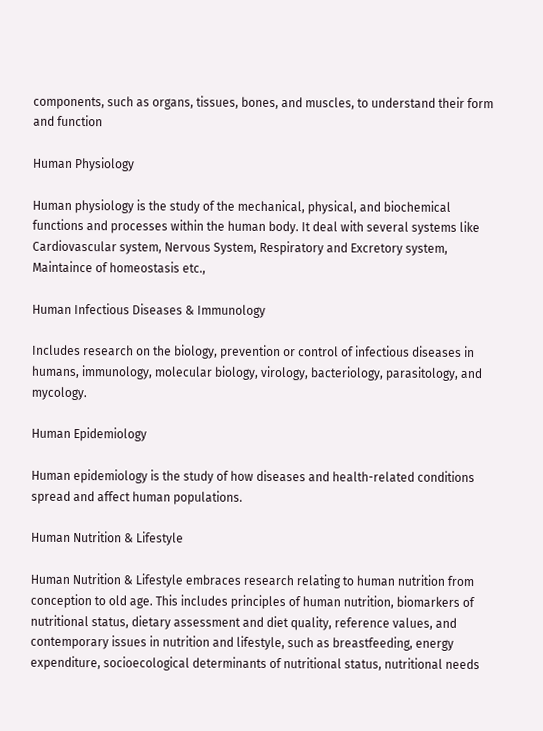components, such as organs, tissues, bones, and muscles, to understand their form and function

Human Physiology

Human physiology is the study of the mechanical, physical, and biochemical functions and processes within the human body. It deal with several systems like Cardiovascular system, Nervous System, Respiratory and Excretory system, Maintaince of homeostasis etc.,

Human Infectious Diseases & Immunology

Includes research on the biology, prevention or control of infectious diseases in humans, immunology, molecular biology, virology, bacteriology, parasitology, and mycology.

Human Epidemiology

Human epidemiology is the study of how diseases and health-related conditions spread and affect human populations.

Human Nutrition & Lifestyle

Human Nutrition & Lifestyle embraces research relating to human nutrition from conception to old age. This includes principles of human nutrition, biomarkers of nutritional status, dietary assessment and diet quality, reference values, and contemporary issues in nutrition and lifestyle, such as breastfeeding, energy expenditure, socioecological determinants of nutritional status, nutritional needs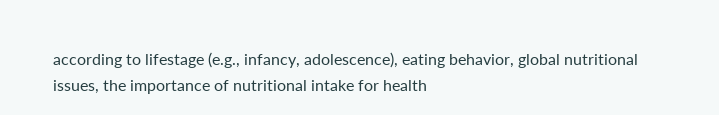according to lifestage (e.g., infancy, adolescence), eating behavior, global nutritional issues, the importance of nutritional intake for health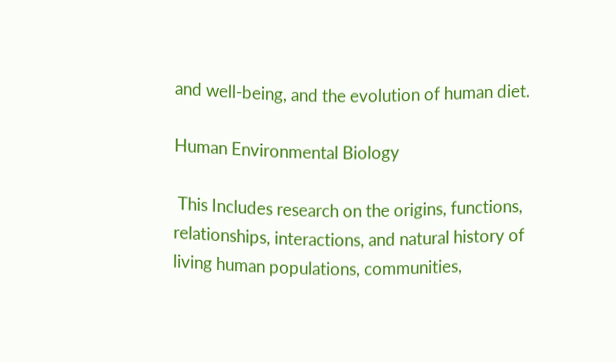and well-being, and the evolution of human diet.

Human Environmental Biology

 This Includes research on the origins, functions, relationships, interactions, and natural history of living human populations, communities,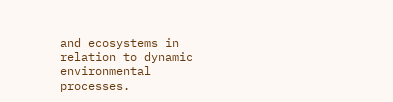and ecosystems in relation to dynamic environmental processes.